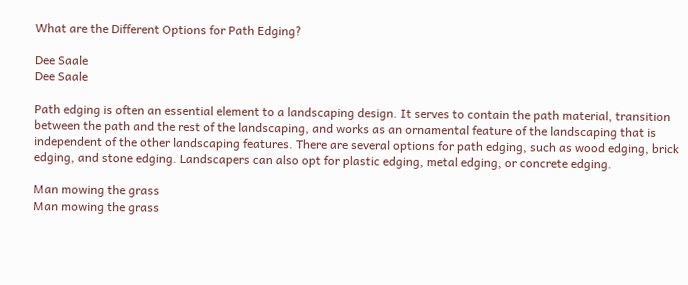What are the Different Options for Path Edging?

Dee Saale
Dee Saale

Path edging is often an essential element to a landscaping design. It serves to contain the path material, transition between the path and the rest of the landscaping, and works as an ornamental feature of the landscaping that is independent of the other landscaping features. There are several options for path edging, such as wood edging, brick edging, and stone edging. Landscapers can also opt for plastic edging, metal edging, or concrete edging.

Man mowing the grass
Man mowing the grass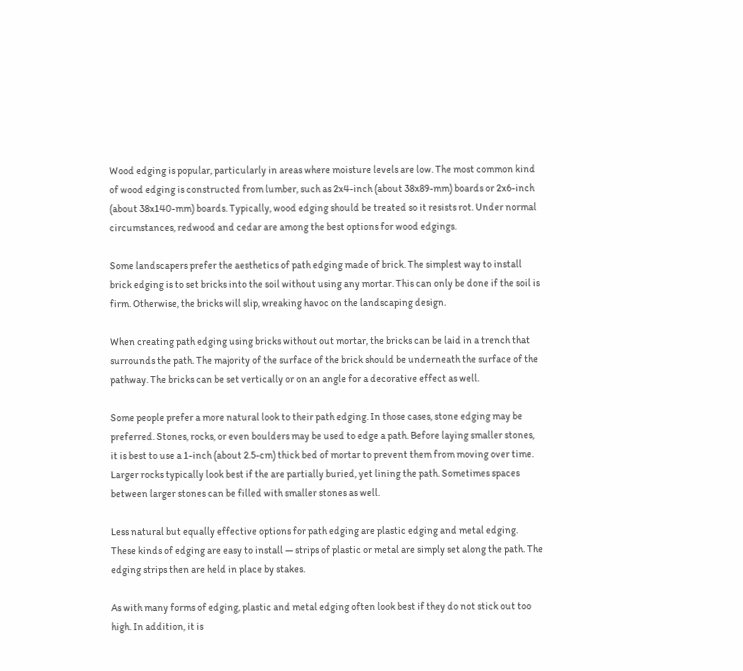Wood edging is popular, particularly in areas where moisture levels are low. The most common kind of wood edging is constructed from lumber, such as 2x4-inch (about 38x89-mm) boards or 2x6-inch (about 38x140-mm) boards. Typically, wood edging should be treated so it resists rot. Under normal circumstances, redwood and cedar are among the best options for wood edgings.

Some landscapers prefer the aesthetics of path edging made of brick. The simplest way to install brick edging is to set bricks into the soil without using any mortar. This can only be done if the soil is firm. Otherwise, the bricks will slip, wreaking havoc on the landscaping design.

When creating path edging using bricks without out mortar, the bricks can be laid in a trench that surrounds the path. The majority of the surface of the brick should be underneath the surface of the pathway. The bricks can be set vertically or on an angle for a decorative effect as well.

Some people prefer a more natural look to their path edging. In those cases, stone edging may be preferred. Stones, rocks, or even boulders may be used to edge a path. Before laying smaller stones, it is best to use a 1-inch (about 2.5-cm) thick bed of mortar to prevent them from moving over time. Larger rocks typically look best if the are partially buried, yet lining the path. Sometimes spaces between larger stones can be filled with smaller stones as well.

Less natural but equally effective options for path edging are plastic edging and metal edging. These kinds of edging are easy to install — strips of plastic or metal are simply set along the path. The edging strips then are held in place by stakes.

As with many forms of edging, plastic and metal edging often look best if they do not stick out too high. In addition, it is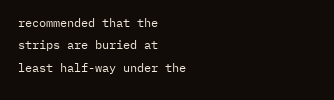recommended that the strips are buried at least half-way under the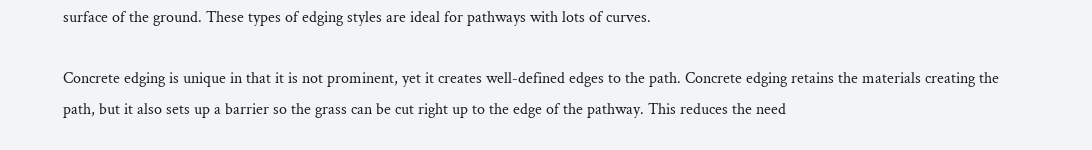surface of the ground. These types of edging styles are ideal for pathways with lots of curves.

Concrete edging is unique in that it is not prominent, yet it creates well-defined edges to the path. Concrete edging retains the materials creating the path, but it also sets up a barrier so the grass can be cut right up to the edge of the pathway. This reduces the need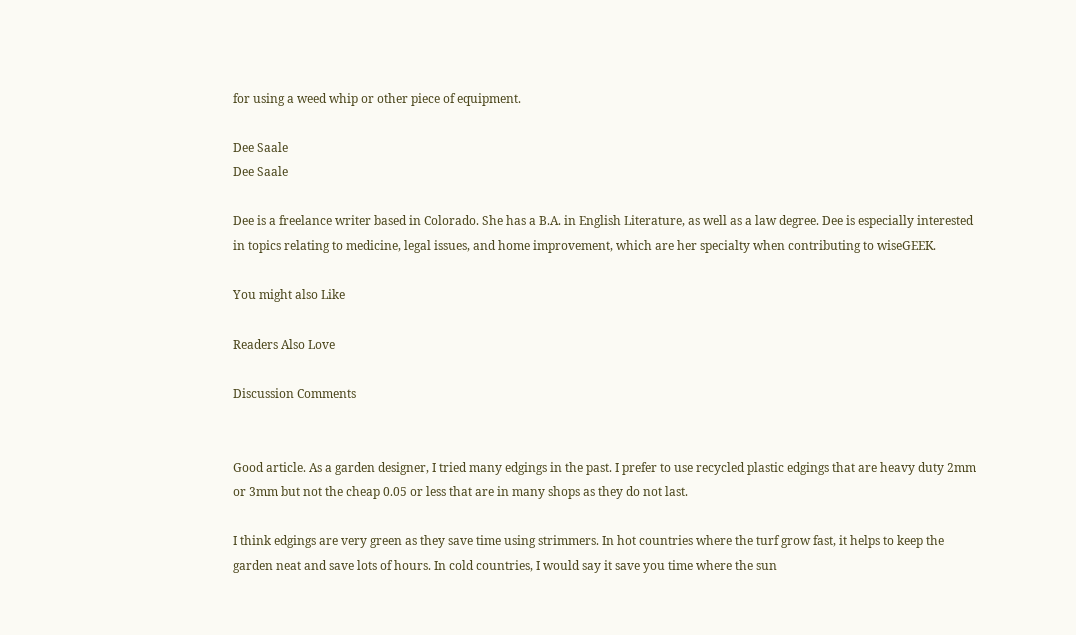for using a weed whip or other piece of equipment.

Dee Saale
Dee Saale

Dee is a freelance writer based in Colorado. She has a B.A. in English Literature, as well as a law degree. Dee is especially interested in topics relating to medicine, legal issues, and home improvement, which are her specialty when contributing to wiseGEEK.

You might also Like

Readers Also Love

Discussion Comments


Good article. As a garden designer, I tried many edgings in the past. I prefer to use recycled plastic edgings that are heavy duty 2mm or 3mm but not the cheap 0.05 or less that are in many shops as they do not last.

I think edgings are very green as they save time using strimmers. In hot countries where the turf grow fast, it helps to keep the garden neat and save lots of hours. In cold countries, I would say it save you time where the sun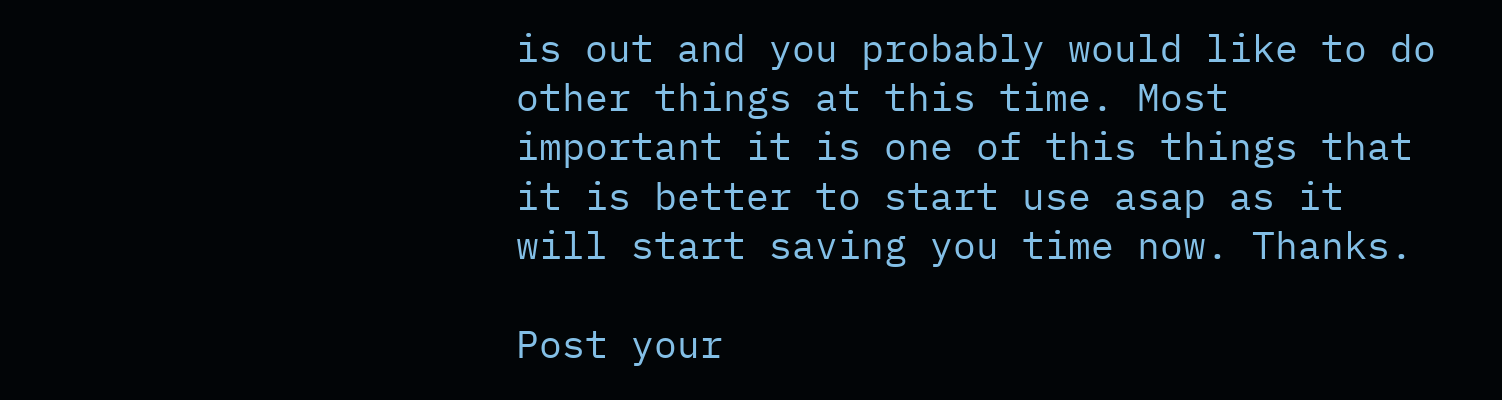is out and you probably would like to do other things at this time. Most important it is one of this things that it is better to start use asap as it will start saving you time now. Thanks.

Post your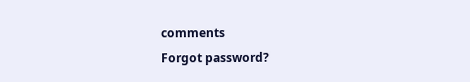comments
Forgot password?